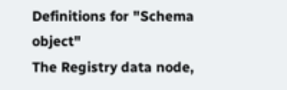Definitions for "Schema object"
The Registry data node,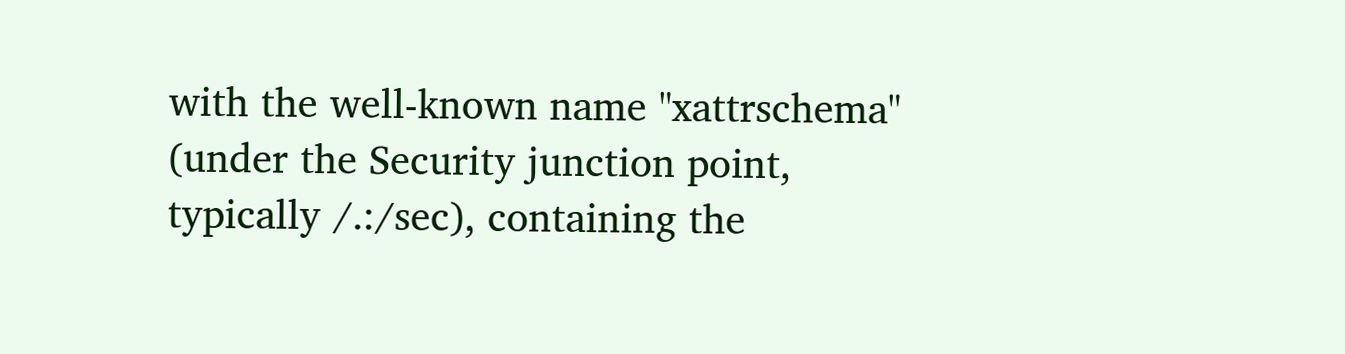with the well-known name "xattrschema" (under the Security junction point, typically /.:/sec), containing the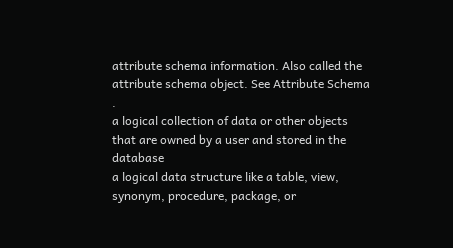attribute schema information. Also called the attribute schema object. See Attribute Schema .
a logical collection of data or other objects that are owned by a user and stored in the database
a logical data structure like a table, view, synonym, procedure, package, or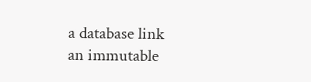a database link
an immutable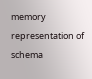memory representation of schema